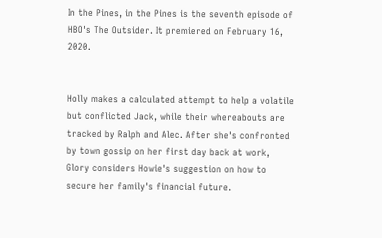In the Pines, in the Pines is the seventh episode of HBO's The Outsider. It premiered on February 16, 2020.


Holly makes a calculated attempt to help a volatile but conflicted Jack, while their whereabouts are tracked by Ralph and Alec. After she's confronted by town gossip on her first day back at work, Glory considers Howie's suggestion on how to secure her family's financial future.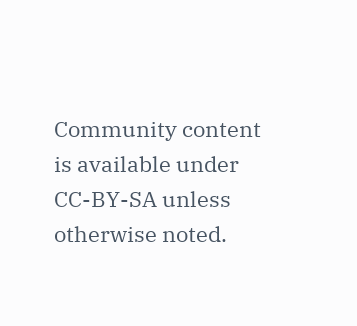Community content is available under CC-BY-SA unless otherwise noted.